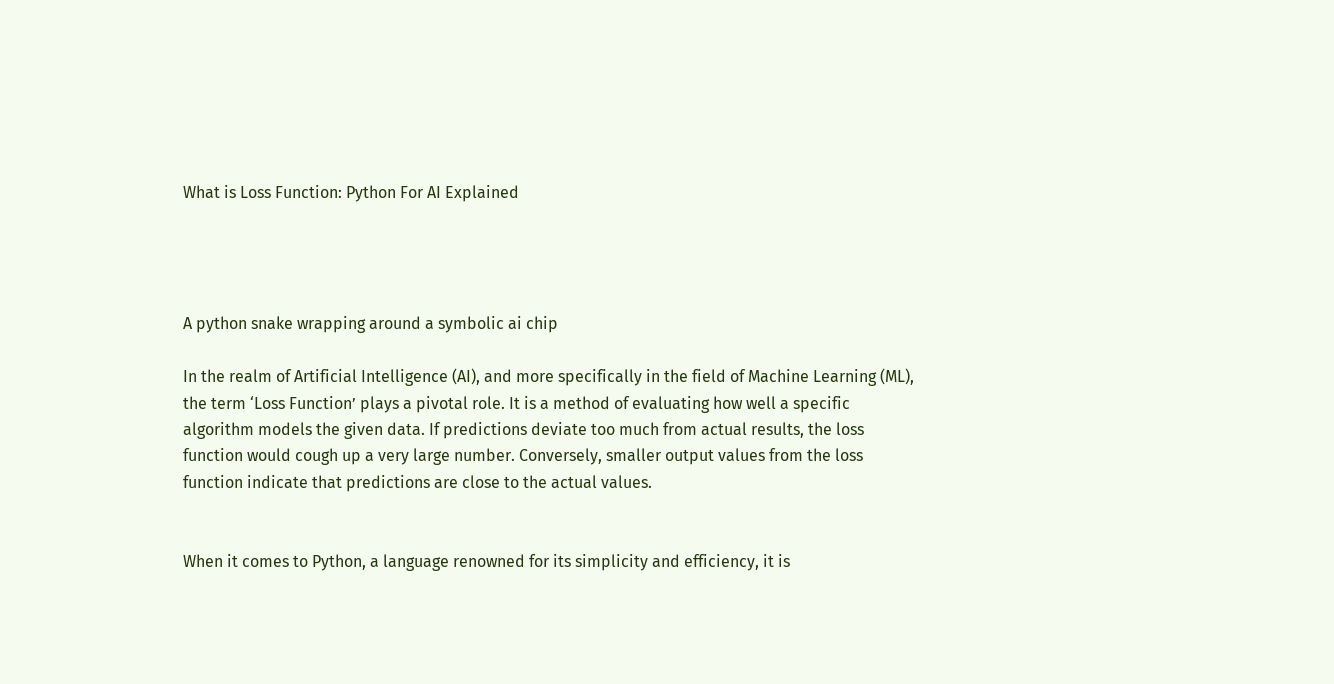What is Loss Function: Python For AI Explained




A python snake wrapping around a symbolic ai chip

In the realm of Artificial Intelligence (AI), and more specifically in the field of Machine Learning (ML), the term ‘Loss Function’ plays a pivotal role. It is a method of evaluating how well a specific algorithm models the given data. If predictions deviate too much from actual results, the loss function would cough up a very large number. Conversely, smaller output values from the loss function indicate that predictions are close to the actual values.


When it comes to Python, a language renowned for its simplicity and efficiency, it is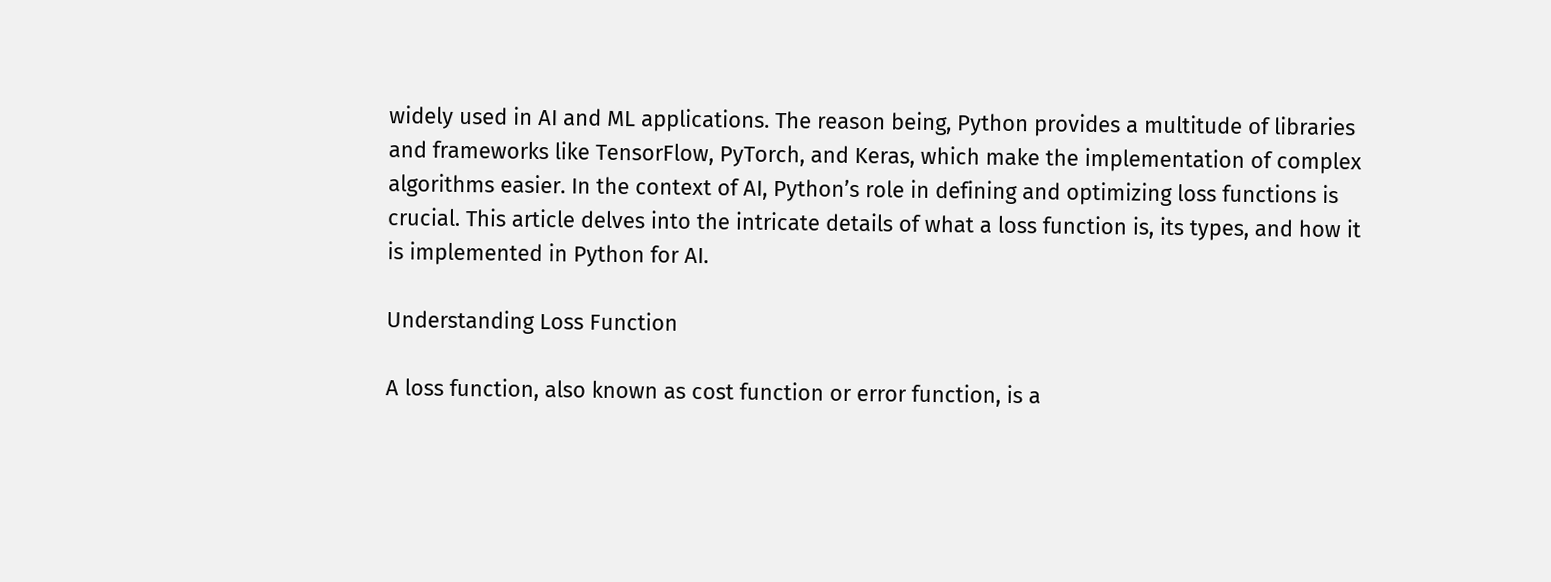widely used in AI and ML applications. The reason being, Python provides a multitude of libraries and frameworks like TensorFlow, PyTorch, and Keras, which make the implementation of complex algorithms easier. In the context of AI, Python’s role in defining and optimizing loss functions is crucial. This article delves into the intricate details of what a loss function is, its types, and how it is implemented in Python for AI.

Understanding Loss Function

A loss function, also known as cost function or error function, is a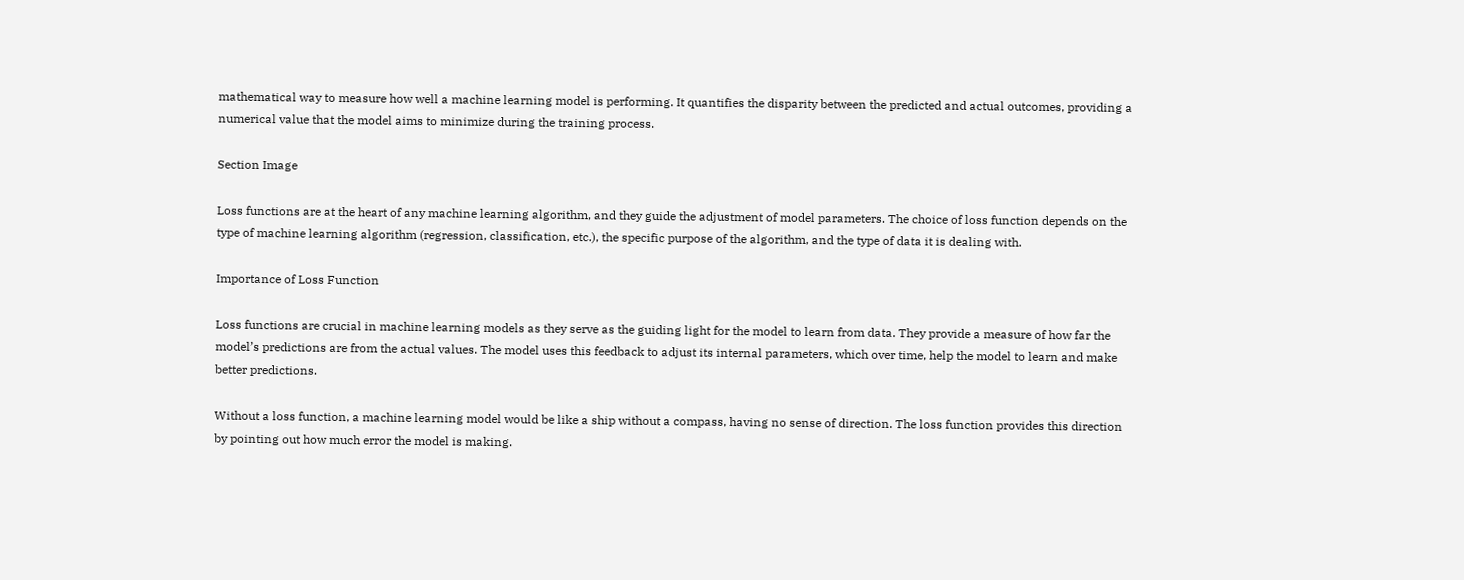mathematical way to measure how well a machine learning model is performing. It quantifies the disparity between the predicted and actual outcomes, providing a numerical value that the model aims to minimize during the training process.

Section Image

Loss functions are at the heart of any machine learning algorithm, and they guide the adjustment of model parameters. The choice of loss function depends on the type of machine learning algorithm (regression, classification, etc.), the specific purpose of the algorithm, and the type of data it is dealing with.

Importance of Loss Function

Loss functions are crucial in machine learning models as they serve as the guiding light for the model to learn from data. They provide a measure of how far the model’s predictions are from the actual values. The model uses this feedback to adjust its internal parameters, which over time, help the model to learn and make better predictions.

Without a loss function, a machine learning model would be like a ship without a compass, having no sense of direction. The loss function provides this direction by pointing out how much error the model is making.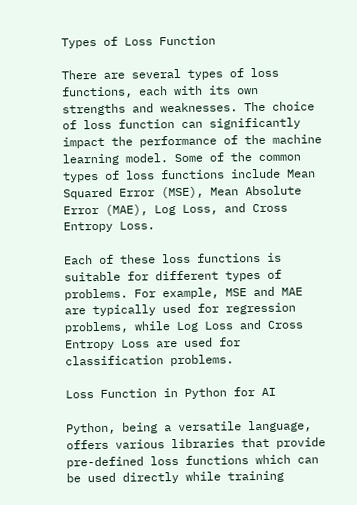Types of Loss Function

There are several types of loss functions, each with its own strengths and weaknesses. The choice of loss function can significantly impact the performance of the machine learning model. Some of the common types of loss functions include Mean Squared Error (MSE), Mean Absolute Error (MAE), Log Loss, and Cross Entropy Loss.

Each of these loss functions is suitable for different types of problems. For example, MSE and MAE are typically used for regression problems, while Log Loss and Cross Entropy Loss are used for classification problems.

Loss Function in Python for AI

Python, being a versatile language, offers various libraries that provide pre-defined loss functions which can be used directly while training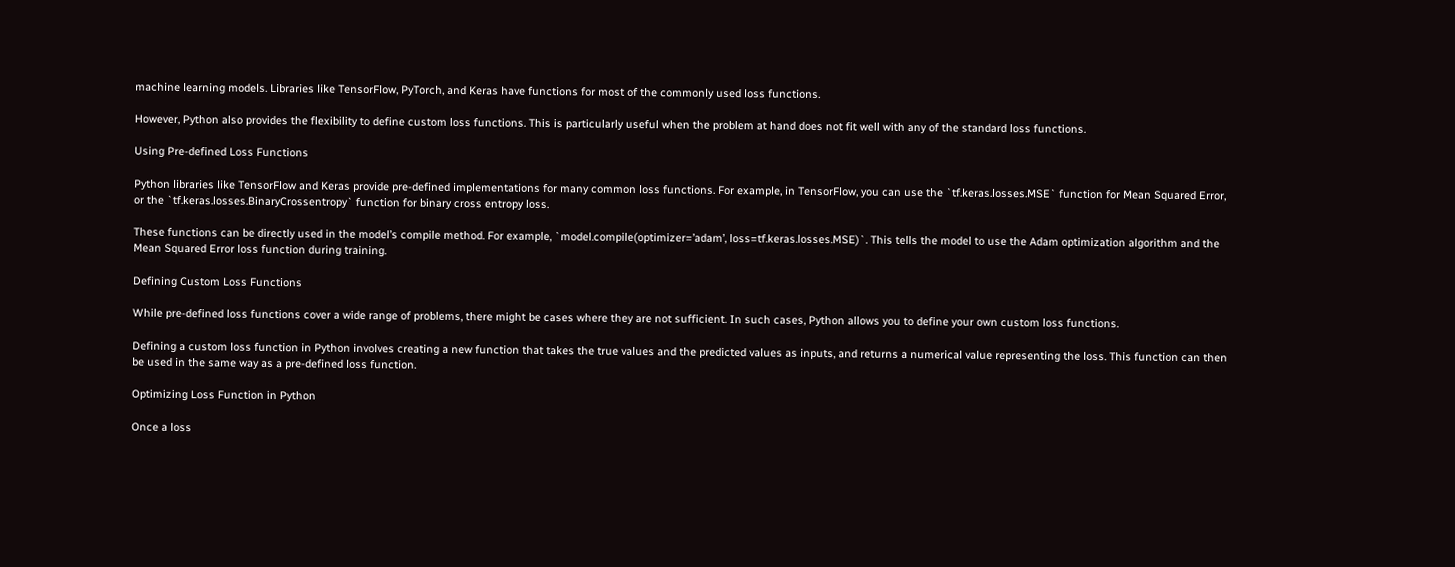machine learning models. Libraries like TensorFlow, PyTorch, and Keras have functions for most of the commonly used loss functions.

However, Python also provides the flexibility to define custom loss functions. This is particularly useful when the problem at hand does not fit well with any of the standard loss functions.

Using Pre-defined Loss Functions

Python libraries like TensorFlow and Keras provide pre-defined implementations for many common loss functions. For example, in TensorFlow, you can use the `tf.keras.losses.MSE` function for Mean Squared Error, or the `tf.keras.losses.BinaryCrossentropy` function for binary cross entropy loss.

These functions can be directly used in the model’s compile method. For example, `model.compile(optimizer=’adam’, loss=tf.keras.losses.MSE)`. This tells the model to use the Adam optimization algorithm and the Mean Squared Error loss function during training.

Defining Custom Loss Functions

While pre-defined loss functions cover a wide range of problems, there might be cases where they are not sufficient. In such cases, Python allows you to define your own custom loss functions.

Defining a custom loss function in Python involves creating a new function that takes the true values and the predicted values as inputs, and returns a numerical value representing the loss. This function can then be used in the same way as a pre-defined loss function.

Optimizing Loss Function in Python

Once a loss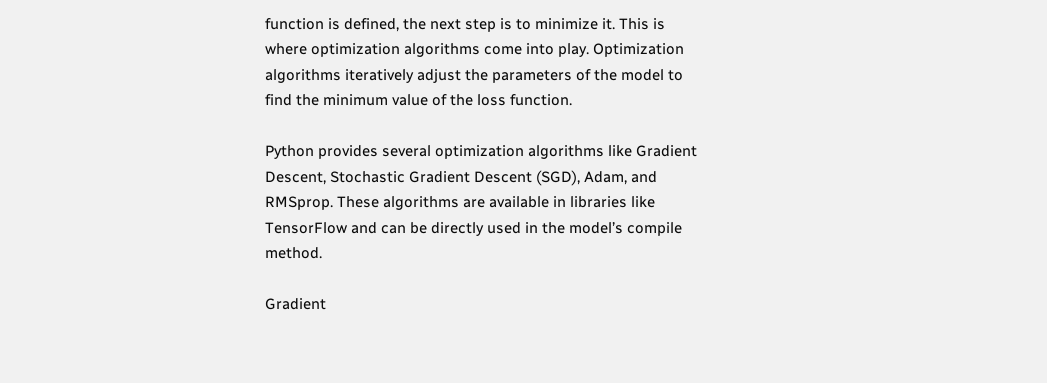function is defined, the next step is to minimize it. This is where optimization algorithms come into play. Optimization algorithms iteratively adjust the parameters of the model to find the minimum value of the loss function.

Python provides several optimization algorithms like Gradient Descent, Stochastic Gradient Descent (SGD), Adam, and RMSprop. These algorithms are available in libraries like TensorFlow and can be directly used in the model’s compile method.

Gradient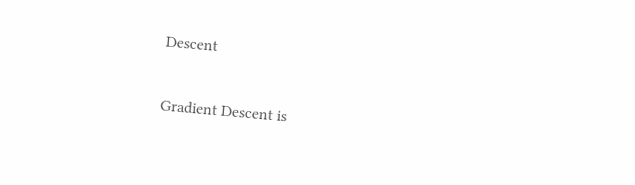Descent

Gradient Descent is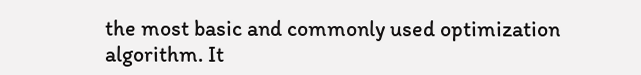the most basic and commonly used optimization algorithm. It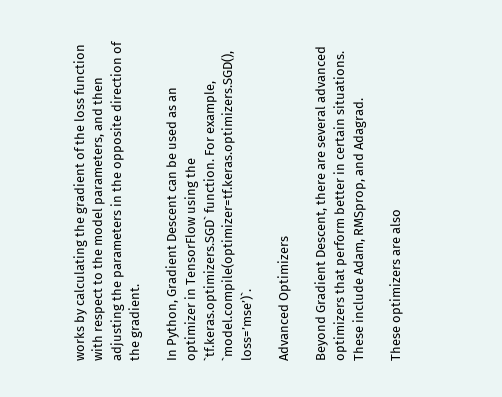works by calculating the gradient of the loss function with respect to the model parameters, and then adjusting the parameters in the opposite direction of the gradient.

In Python, Gradient Descent can be used as an optimizer in TensorFlow using the `tf.keras.optimizers.SGD` function. For example, `model.compile(optimizer=tf.keras.optimizers.SGD(), loss=’mse’)`.

Advanced Optimizers

Beyond Gradient Descent, there are several advanced optimizers that perform better in certain situations. These include Adam, RMSprop, and Adagrad.

These optimizers are also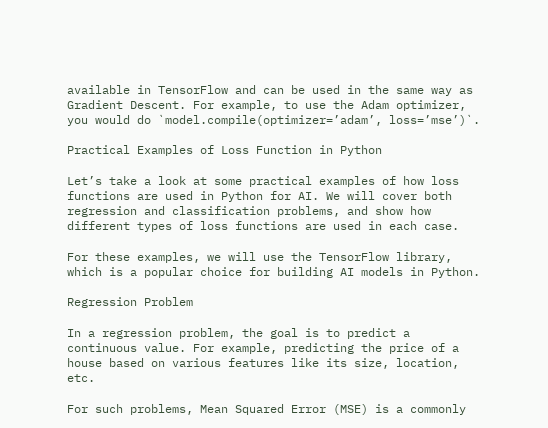available in TensorFlow and can be used in the same way as Gradient Descent. For example, to use the Adam optimizer, you would do `model.compile(optimizer=’adam’, loss=’mse’)`.

Practical Examples of Loss Function in Python

Let’s take a look at some practical examples of how loss functions are used in Python for AI. We will cover both regression and classification problems, and show how different types of loss functions are used in each case.

For these examples, we will use the TensorFlow library, which is a popular choice for building AI models in Python.

Regression Problem

In a regression problem, the goal is to predict a continuous value. For example, predicting the price of a house based on various features like its size, location, etc.

For such problems, Mean Squared Error (MSE) is a commonly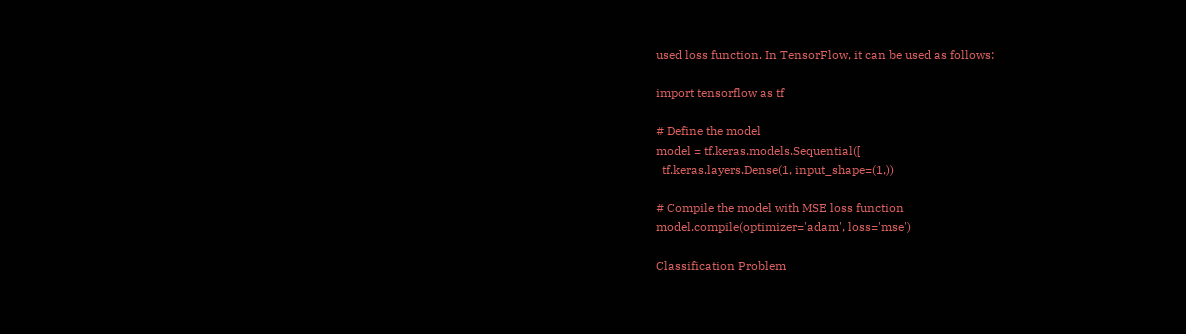used loss function. In TensorFlow, it can be used as follows:

import tensorflow as tf

# Define the model
model = tf.keras.models.Sequential([
  tf.keras.layers.Dense(1, input_shape=(1,))

# Compile the model with MSE loss function
model.compile(optimizer='adam', loss='mse')

Classification Problem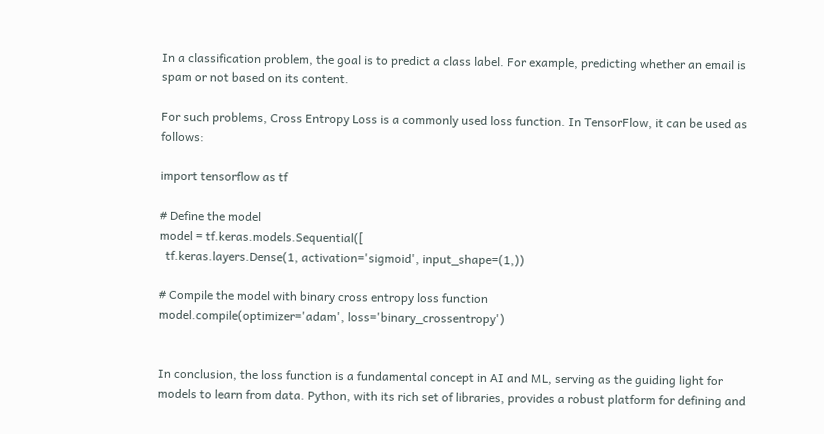In a classification problem, the goal is to predict a class label. For example, predicting whether an email is spam or not based on its content.

For such problems, Cross Entropy Loss is a commonly used loss function. In TensorFlow, it can be used as follows:

import tensorflow as tf

# Define the model
model = tf.keras.models.Sequential([
  tf.keras.layers.Dense(1, activation='sigmoid', input_shape=(1,))

# Compile the model with binary cross entropy loss function
model.compile(optimizer='adam', loss='binary_crossentropy')


In conclusion, the loss function is a fundamental concept in AI and ML, serving as the guiding light for models to learn from data. Python, with its rich set of libraries, provides a robust platform for defining and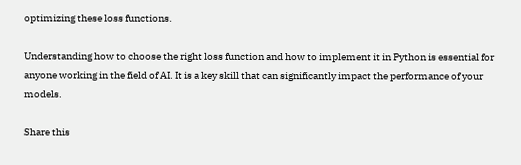optimizing these loss functions.

Understanding how to choose the right loss function and how to implement it in Python is essential for anyone working in the field of AI. It is a key skill that can significantly impact the performance of your models.

Share this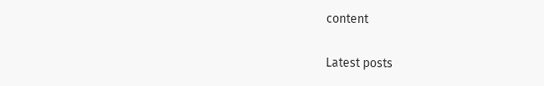content

Latest posts